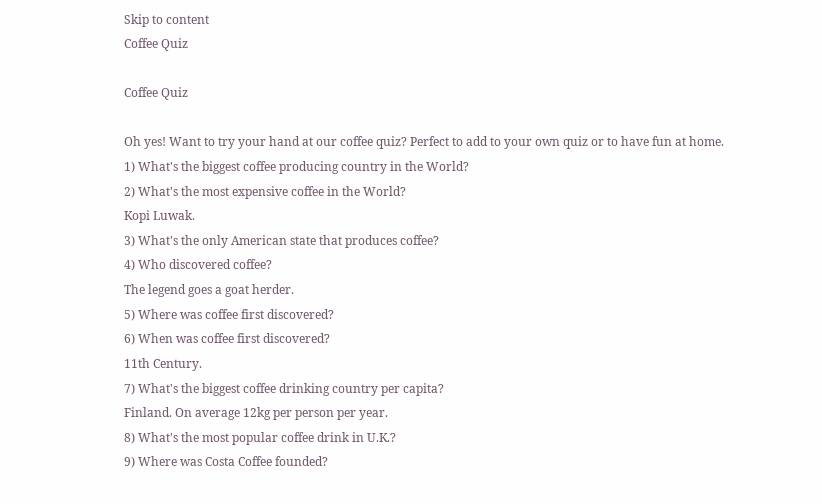Skip to content
Coffee Quiz

Coffee Quiz

Oh yes! Want to try your hand at our coffee quiz? Perfect to add to your own quiz or to have fun at home.
1) What's the biggest coffee producing country in the World?
2) What's the most expensive coffee in the World?
Kopi Luwak.
3) What's the only American state that produces coffee?
4) Who discovered coffee?
The legend goes a goat herder.
5) Where was coffee first discovered?
6) When was coffee first discovered?
11th Century.
7) What's the biggest coffee drinking country per capita?
Finland. On average 12kg per person per year.
8) What's the most popular coffee drink in U.K.?
9) Where was Costa Coffee founded?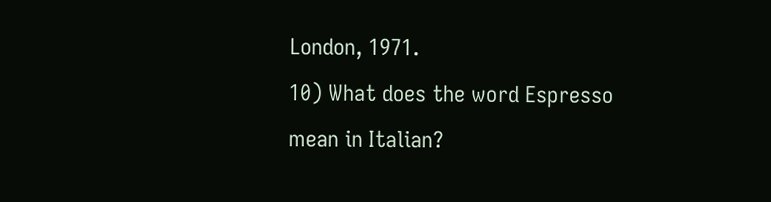London, 1971.
10) What does the word Espresso mean in Italian?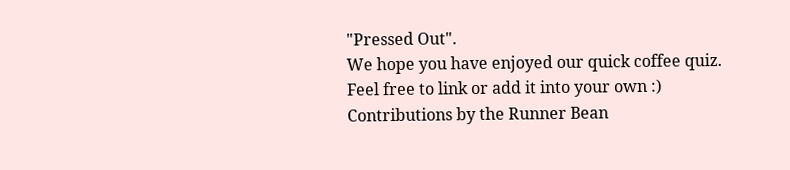"Pressed Out".
We hope you have enjoyed our quick coffee quiz. Feel free to link or add it into your own :)
Contributions by the Runner Bean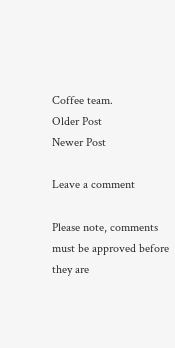Coffee team.
Older Post
Newer Post

Leave a comment

Please note, comments must be approved before they are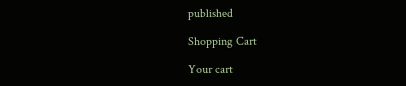published

Shopping Cart

Your cart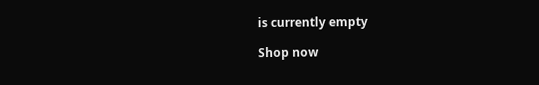is currently empty

Shop now